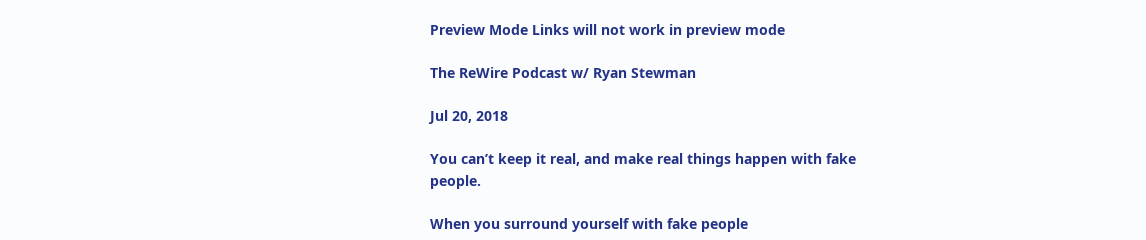Preview Mode Links will not work in preview mode

The ReWire Podcast w/ Ryan Stewman

Jul 20, 2018

You can’t keep it real, and make real things happen with fake people.

When you surround yourself with fake people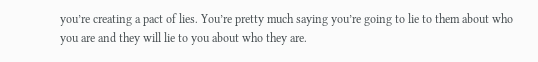you’re creating a pact of lies. You’re pretty much saying you’re going to lie to them about who you are and they will lie to you about who they are.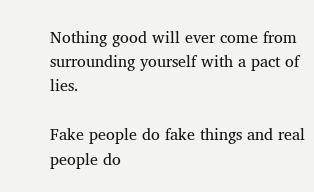Nothing good will ever come from surrounding yourself with a pact of lies.

Fake people do fake things and real people do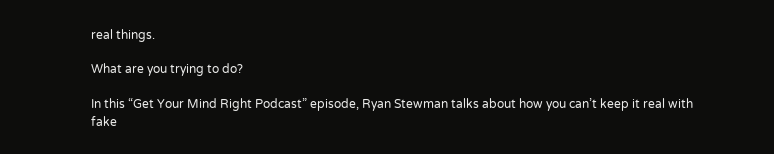real things.

What are you trying to do?

In this “Get Your Mind Right Podcast” episode, Ryan Stewman talks about how you can’t keep it real with fake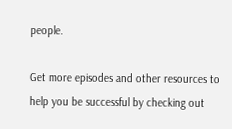people.

Get more episodes and other resources to help you be successful by checking out